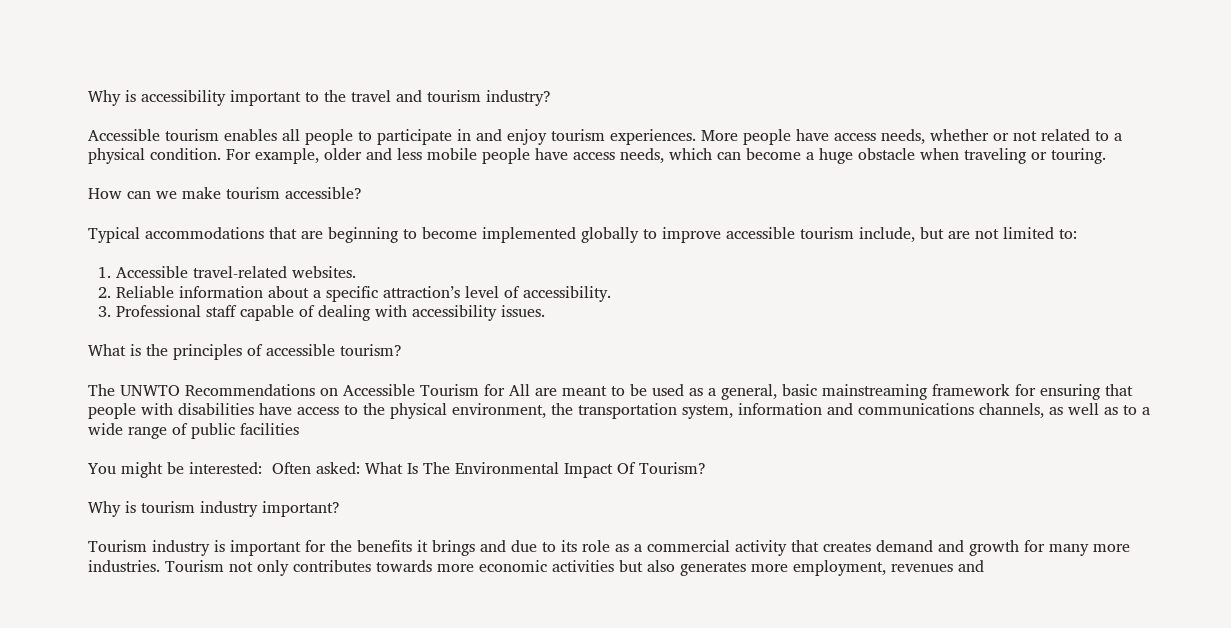Why is accessibility important to the travel and tourism industry?

Accessible tourism enables all people to participate in and enjoy tourism experiences. More people have access needs, whether or not related to a physical condition. For example, older and less mobile people have access needs, which can become a huge obstacle when traveling or touring.

How can we make tourism accessible?

Typical accommodations that are beginning to become implemented globally to improve accessible tourism include, but are not limited to:

  1. Accessible travel-related websites.
  2. Reliable information about a specific attraction’s level of accessibility.
  3. Professional staff capable of dealing with accessibility issues.

What is the principles of accessible tourism?

The UNWTO Recommendations on Accessible Tourism for All are meant to be used as a general, basic mainstreaming framework for ensuring that people with disabilities have access to the physical environment, the transportation system, information and communications channels, as well as to a wide range of public facilities

You might be interested:  Often asked: What Is The Environmental Impact Of Tourism?

Why is tourism industry important?

Tourism industry is important for the benefits it brings and due to its role as a commercial activity that creates demand and growth for many more industries. Tourism not only contributes towards more economic activities but also generates more employment, revenues and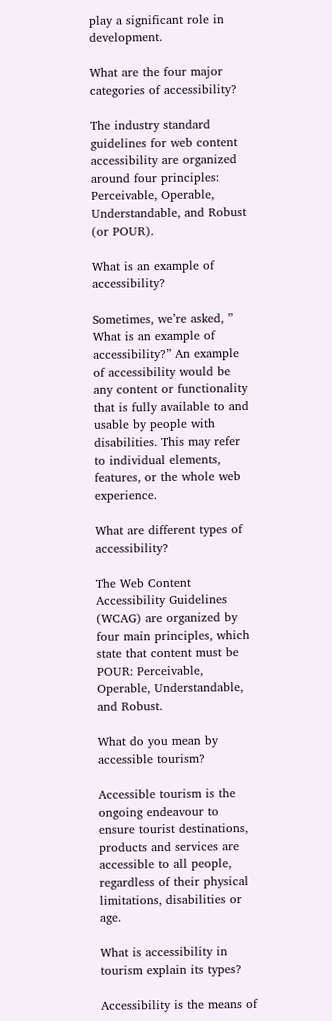play a significant role in development.

What are the four major categories of accessibility?

The industry standard guidelines for web content accessibility are organized around four principles: Perceivable, Operable, Understandable, and Robust (or POUR).

What is an example of accessibility?

Sometimes, we’re asked, ” What is an example of accessibility?” An example of accessibility would be any content or functionality that is fully available to and usable by people with disabilities. This may refer to individual elements, features, or the whole web experience.

What are different types of accessibility?

The Web Content Accessibility Guidelines (WCAG) are organized by four main principles, which state that content must be POUR: Perceivable, Operable, Understandable, and Robust.

What do you mean by accessible tourism?

Accessible tourism is the ongoing endeavour to ensure tourist destinations, products and services are accessible to all people, regardless of their physical limitations, disabilities or age.

What is accessibility in tourism explain its types?

Accessibility is the means of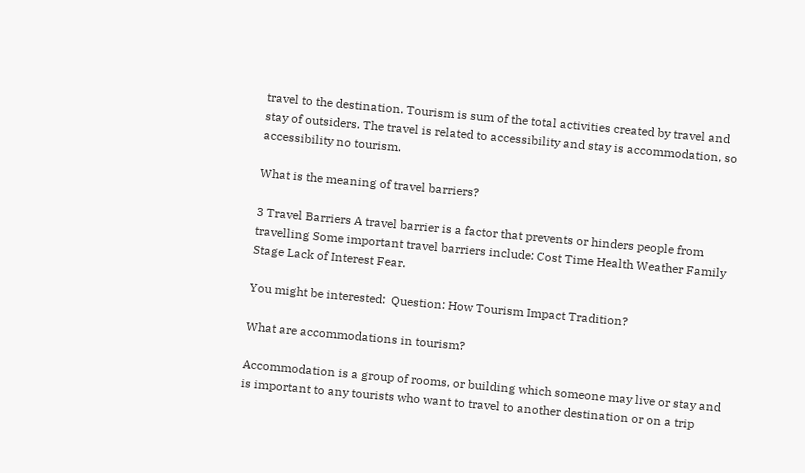travel to the destination. Tourism is sum of the total activities created by travel and stay of outsiders. The travel is related to accessibility and stay is accommodation, so accessibility no tourism.

What is the meaning of travel barriers?

3 Travel Barriers A travel barrier is a factor that prevents or hinders people from travelling Some important travel barriers include: Cost Time Health Weather Family Stage Lack of Interest Fear.

You might be interested:  Question: How Tourism Impact Tradition?

What are accommodations in tourism?

Accommodation is a group of rooms, or building which someone may live or stay and is important to any tourists who want to travel to another destination or on a trip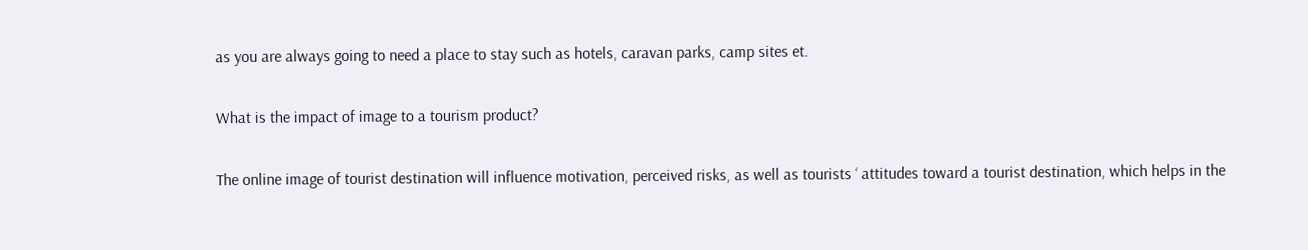as you are always going to need a place to stay such as hotels, caravan parks, camp sites et.

What is the impact of image to a tourism product?

The online image of tourist destination will influence motivation, perceived risks, as well as tourists ‘ attitudes toward a tourist destination, which helps in the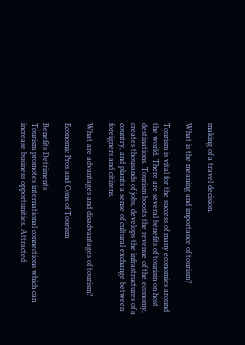making of a travel decision.

What is the meaning and importance of tourism?

Tourism is vital for the success of many economies around the world. There are several benefits of tourism on host destinations. Tourism boosts the revenue of the economy, creates thousands of jobs, develops the infrastructures of a country, and plants a sense of cultural exchange between foreigners and citizens.

What are advantages and disadvantages of tourism?

Economic Pros and Cons of Tourism

Benefits Detriments
Tourism promotes international connections which can increase business opportunities. Attracted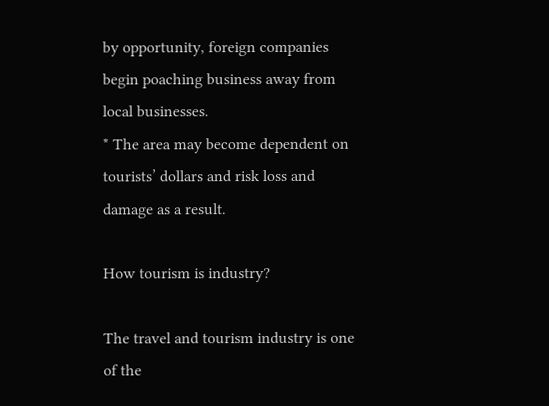by opportunity, foreign companies begin poaching business away from local businesses.
* The area may become dependent on tourists’ dollars and risk loss and damage as a result.

How tourism is industry?

The travel and tourism industry is one of the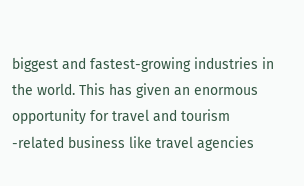biggest and fastest-growing industries in the world. This has given an enormous opportunity for travel and tourism -related business like travel agencies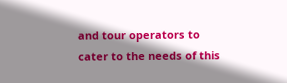and tour operators to cater to the needs of this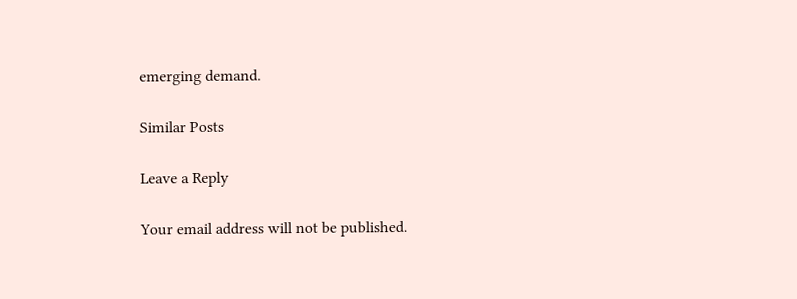emerging demand.

Similar Posts

Leave a Reply

Your email address will not be published.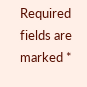Required fields are marked *